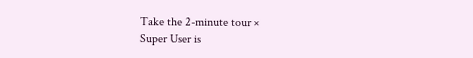Take the 2-minute tour ×
Super User is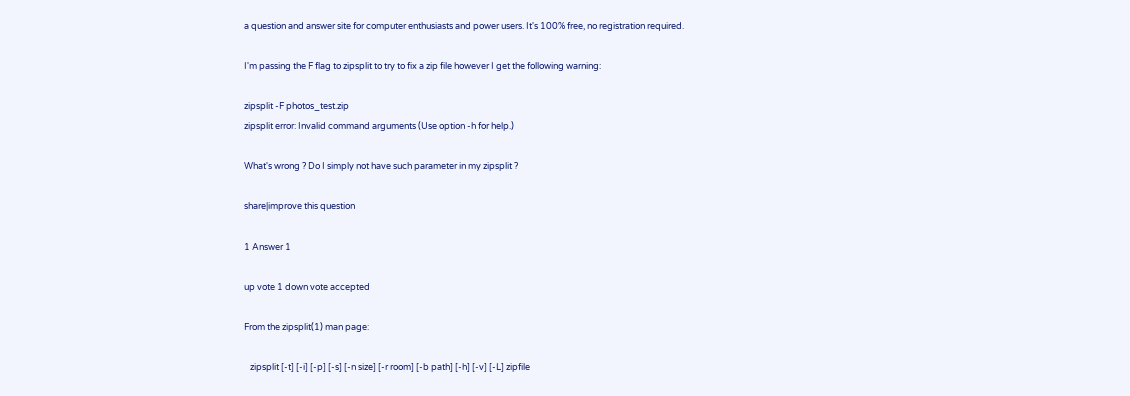a question and answer site for computer enthusiasts and power users. It's 100% free, no registration required.

I'm passing the F flag to zipsplit to try to fix a zip file however I get the following warning:

zipsplit -F photos_test.zip
zipsplit error: Invalid command arguments (Use option -h for help.)

What's wrong ? Do I simply not have such parameter in my zipsplit ?

share|improve this question

1 Answer 1

up vote 1 down vote accepted

From the zipsplit(1) man page:

   zipsplit [-t] [-i] [-p] [-s] [-n size] [-r room] [-b path] [-h] [-v] [-L] zipfile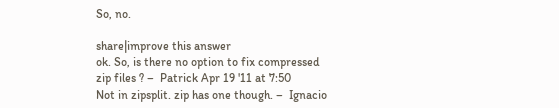So, no.

share|improve this answer
ok. So, is there no option to fix compressed zip files ? –  Patrick Apr 19 '11 at 7:50
Not in zipsplit. zip has one though. –  Ignacio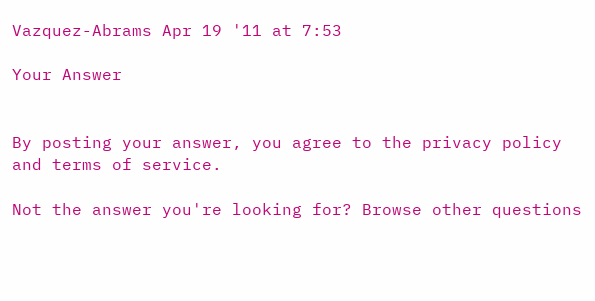Vazquez-Abrams Apr 19 '11 at 7:53

Your Answer


By posting your answer, you agree to the privacy policy and terms of service.

Not the answer you're looking for? Browse other questions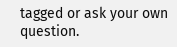tagged or ask your own question.